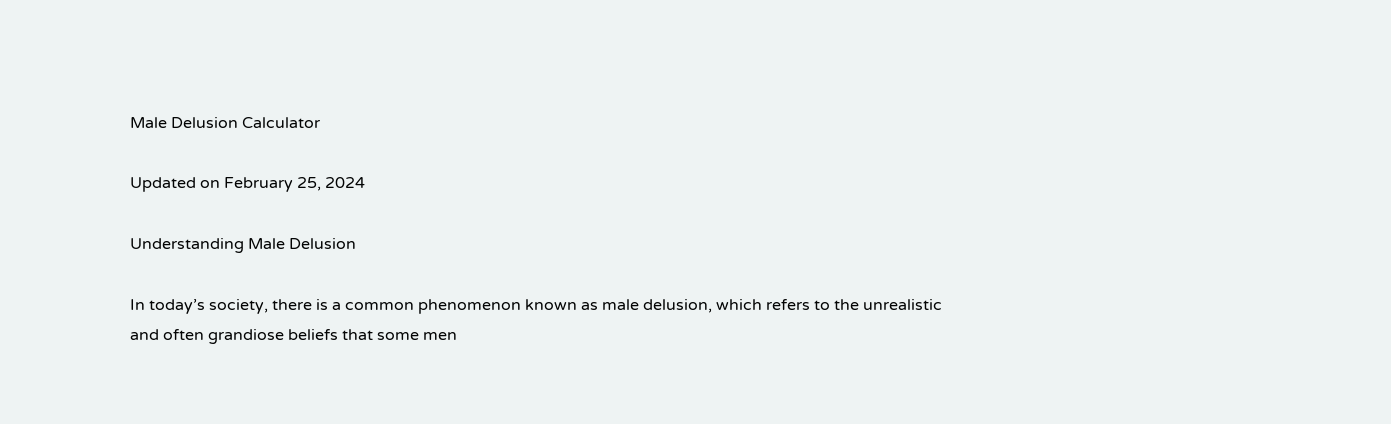Male Delusion Calculator

Updated on February 25, 2024

Understanding Male Delusion

In today’s society, there is a common phenomenon known as male delusion, which refers to the unrealistic and often grandiose beliefs that some men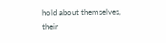hold about themselves, their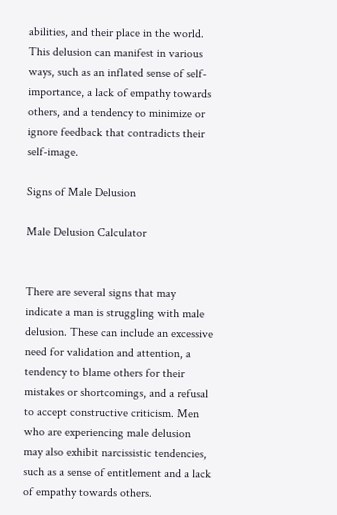abilities, and their place in the world. This delusion can manifest in various ways, such as an inflated sense of self-importance, a lack of empathy towards others, and a tendency to minimize or ignore feedback that contradicts their self-image.

Signs of Male Delusion

Male Delusion Calculator


There are several signs that may indicate a man is struggling with male delusion. These can include an excessive need for validation and attention, a tendency to blame others for their mistakes or shortcomings, and a refusal to accept constructive criticism. Men who are experiencing male delusion may also exhibit narcissistic tendencies, such as a sense of entitlement and a lack of empathy towards others.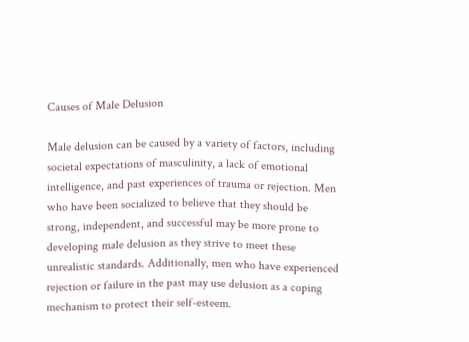Causes of Male Delusion

Male delusion can be caused by a variety of factors, including societal expectations of masculinity, a lack of emotional intelligence, and past experiences of trauma or rejection. Men who have been socialized to believe that they should be strong, independent, and successful may be more prone to developing male delusion as they strive to meet these unrealistic standards. Additionally, men who have experienced rejection or failure in the past may use delusion as a coping mechanism to protect their self-esteem.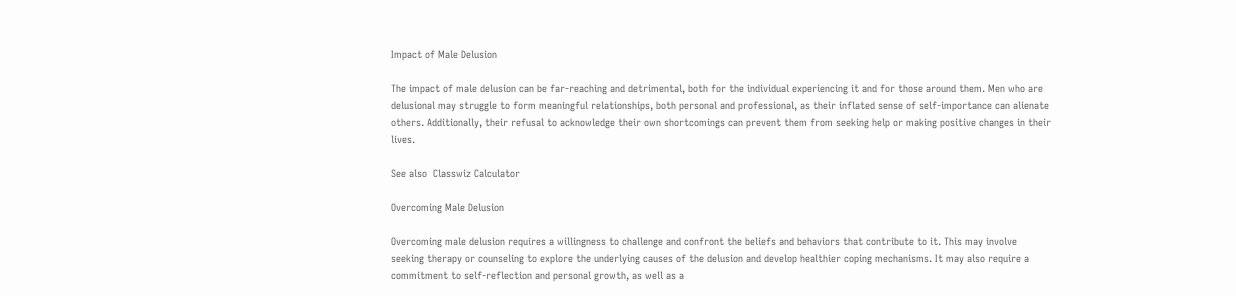Impact of Male Delusion

The impact of male delusion can be far-reaching and detrimental, both for the individual experiencing it and for those around them. Men who are delusional may struggle to form meaningful relationships, both personal and professional, as their inflated sense of self-importance can alienate others. Additionally, their refusal to acknowledge their own shortcomings can prevent them from seeking help or making positive changes in their lives.

See also  Classwiz Calculator

Overcoming Male Delusion

Overcoming male delusion requires a willingness to challenge and confront the beliefs and behaviors that contribute to it. This may involve seeking therapy or counseling to explore the underlying causes of the delusion and develop healthier coping mechanisms. It may also require a commitment to self-reflection and personal growth, as well as a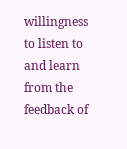willingness to listen to and learn from the feedback of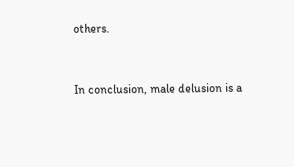others.


In conclusion, male delusion is a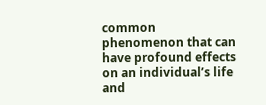common phenomenon that can have profound effects on an individual’s life and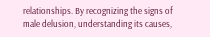relationships. By recognizing the signs of male delusion, understanding its causes,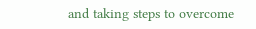and taking steps to overcome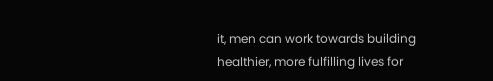it, men can work towards building healthier, more fulfilling lives for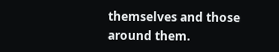themselves and those around them.